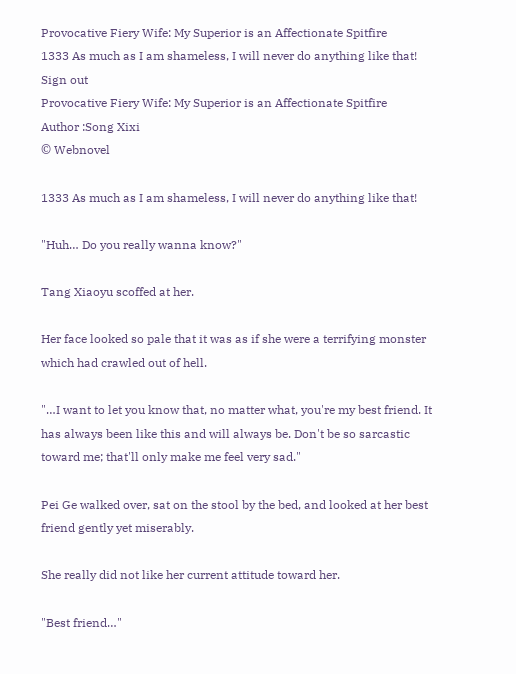Provocative Fiery Wife: My Superior is an Affectionate Spitfire
1333 As much as I am shameless, I will never do anything like that!
Sign out
Provocative Fiery Wife: My Superior is an Affectionate Spitfire
Author :Song Xixi
© Webnovel

1333 As much as I am shameless, I will never do anything like that!

"Huh… Do you really wanna know?"

Tang Xiaoyu scoffed at her.

Her face looked so pale that it was as if she were a terrifying monster which had crawled out of hell.

"…I want to let you know that, no matter what, you're my best friend. It has always been like this and will always be. Don't be so sarcastic toward me; that'll only make me feel very sad."

Pei Ge walked over, sat on the stool by the bed, and looked at her best friend gently yet miserably.

She really did not like her current attitude toward her.

"Best friend…"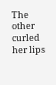The other curled her lips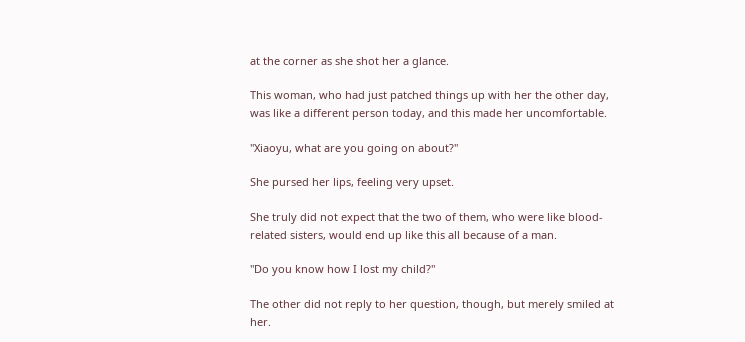at the corner as she shot her a glance.

This woman, who had just patched things up with her the other day, was like a different person today, and this made her uncomfortable.

"Xiaoyu, what are you going on about?"

She pursed her lips, feeling very upset.

She truly did not expect that the two of them, who were like blood-related sisters, would end up like this all because of a man.

"Do you know how I lost my child?"

The other did not reply to her question, though, but merely smiled at her.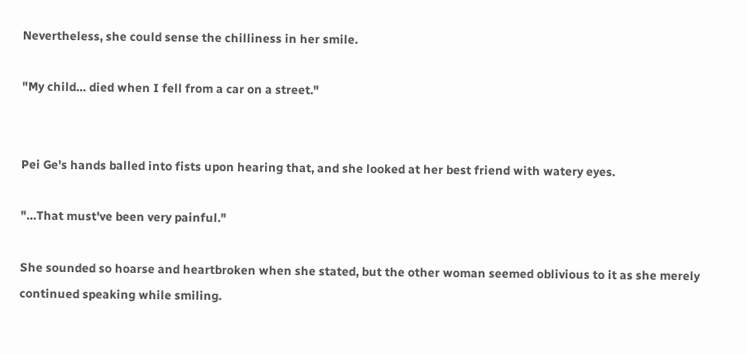Nevertheless, she could sense the chilliness in her smile.

"My child… died when I fell from a car on a street."


Pei Ge's hands balled into fists upon hearing that, and she looked at her best friend with watery eyes.

"…That must've been very painful."

She sounded so hoarse and heartbroken when she stated, but the other woman seemed oblivious to it as she merely continued speaking while smiling.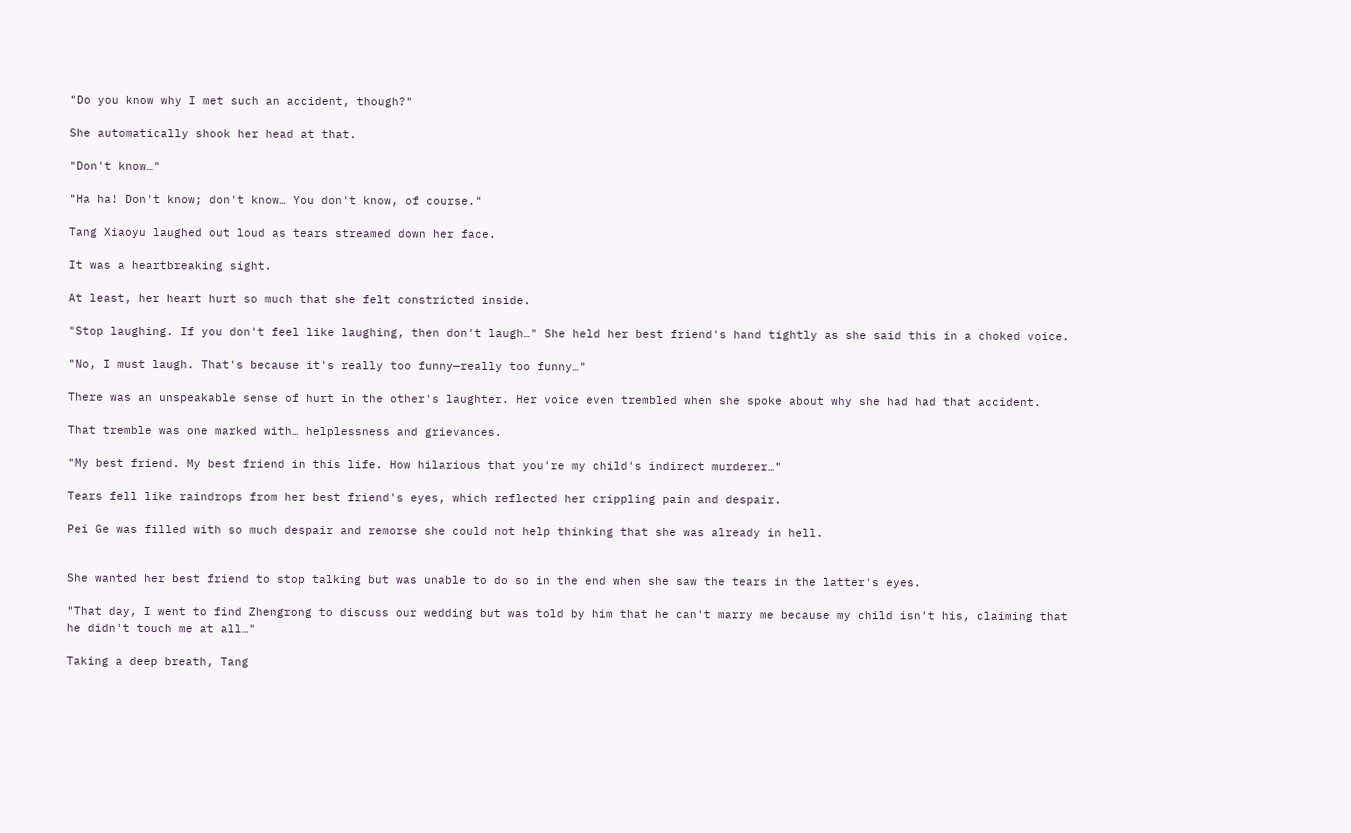"Do you know why I met such an accident, though?"

She automatically shook her head at that.

"Don't know…"

"Ha ha! Don't know; don't know… You don't know, of course."

Tang Xiaoyu laughed out loud as tears streamed down her face.

It was a heartbreaking sight.

At least, her heart hurt so much that she felt constricted inside.

"Stop laughing. If you don't feel like laughing, then don't laugh…" She held her best friend's hand tightly as she said this in a choked voice.

"No, I must laugh. That's because it's really too funny—really too funny…"

There was an unspeakable sense of hurt in the other's laughter. Her voice even trembled when she spoke about why she had had that accident.

That tremble was one marked with… helplessness and grievances.

"My best friend. My best friend in this life. How hilarious that you're my child's indirect murderer…"

Tears fell like raindrops from her best friend's eyes, which reflected her crippling pain and despair.

Pei Ge was filled with so much despair and remorse she could not help thinking that she was already in hell.


She wanted her best friend to stop talking but was unable to do so in the end when she saw the tears in the latter's eyes.

"That day, I went to find Zhengrong to discuss our wedding but was told by him that he can't marry me because my child isn't his, claiming that he didn't touch me at all…"

Taking a deep breath, Tang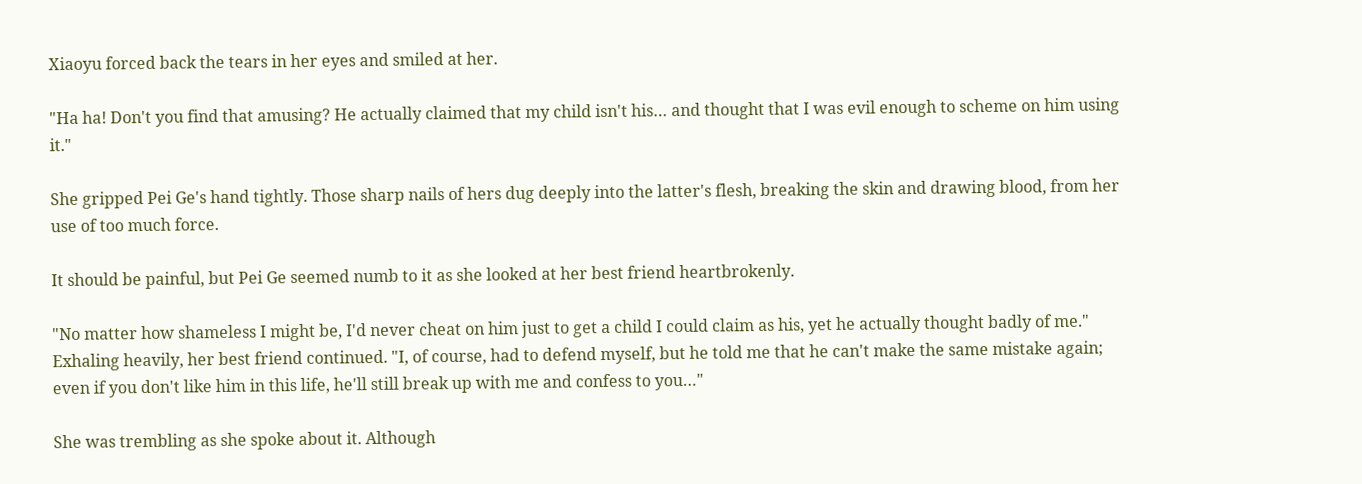Xiaoyu forced back the tears in her eyes and smiled at her.

"Ha ha! Don't you find that amusing? He actually claimed that my child isn't his… and thought that I was evil enough to scheme on him using it."

She gripped Pei Ge's hand tightly. Those sharp nails of hers dug deeply into the latter's flesh, breaking the skin and drawing blood, from her use of too much force.

It should be painful, but Pei Ge seemed numb to it as she looked at her best friend heartbrokenly.

"No matter how shameless I might be, I'd never cheat on him just to get a child I could claim as his, yet he actually thought badly of me." Exhaling heavily, her best friend continued. "I, of course, had to defend myself, but he told me that he can't make the same mistake again; even if you don't like him in this life, he'll still break up with me and confess to you…"

She was trembling as she spoke about it. Although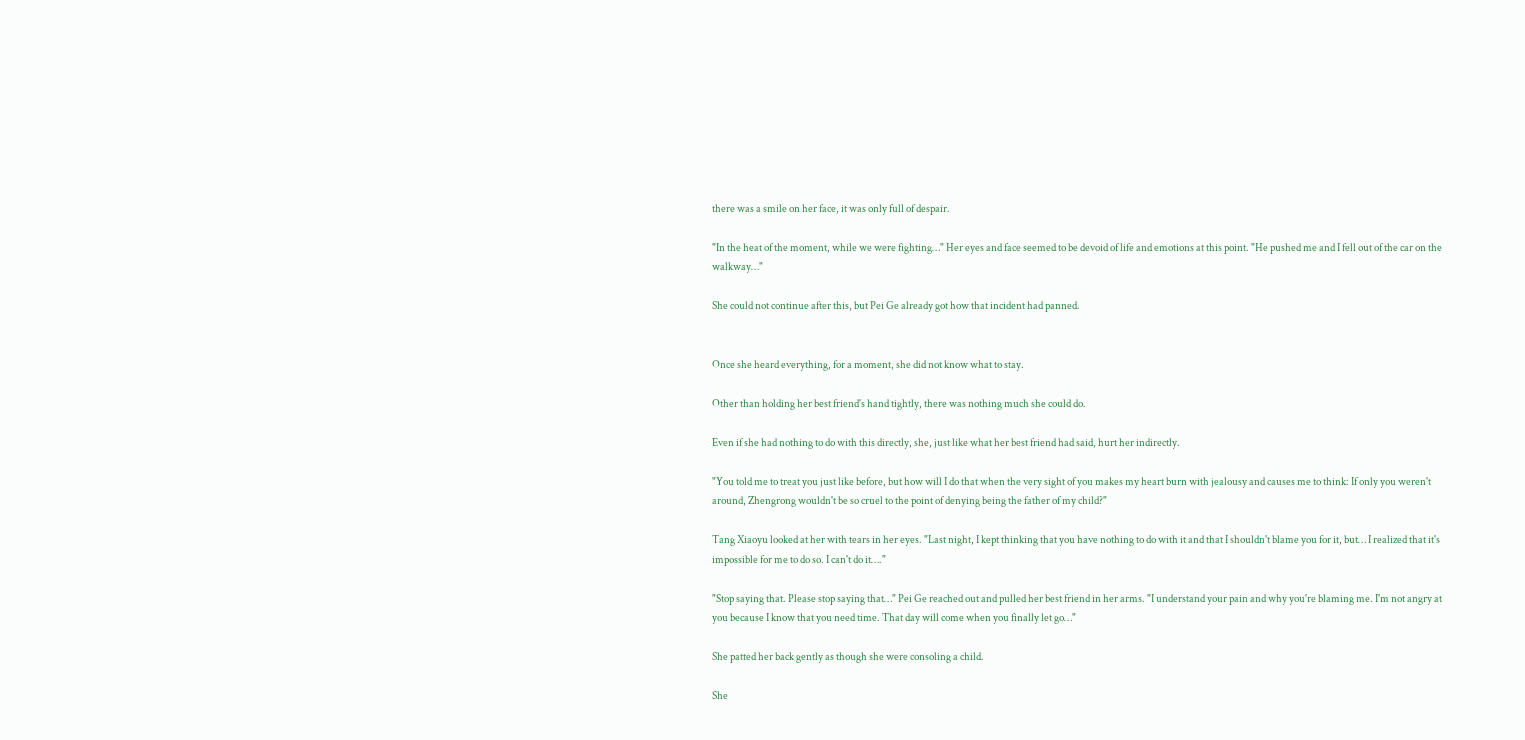there was a smile on her face, it was only full of despair.

"In the heat of the moment, while we were fighting…" Her eyes and face seemed to be devoid of life and emotions at this point. "He pushed me and I fell out of the car on the walkway…"

She could not continue after this, but Pei Ge already got how that incident had panned.


Once she heard everything, for a moment, she did not know what to stay.

Other than holding her best friend's hand tightly, there was nothing much she could do.

Even if she had nothing to do with this directly, she, just like what her best friend had said, hurt her indirectly.

"You told me to treat you just like before, but how will I do that when the very sight of you makes my heart burn with jealousy and causes me to think: If only you weren't around, Zhengrong wouldn't be so cruel to the point of denying being the father of my child?"

Tang Xiaoyu looked at her with tears in her eyes. "Last night, I kept thinking that you have nothing to do with it and that I shouldn't blame you for it, but… I realized that it's impossible for me to do so. I can't do it…."

"Stop saying that. Please stop saying that…" Pei Ge reached out and pulled her best friend in her arms. "I understand your pain and why you're blaming me. I'm not angry at you because I know that you need time. That day will come when you finally let go…"

She patted her back gently as though she were consoling a child.

She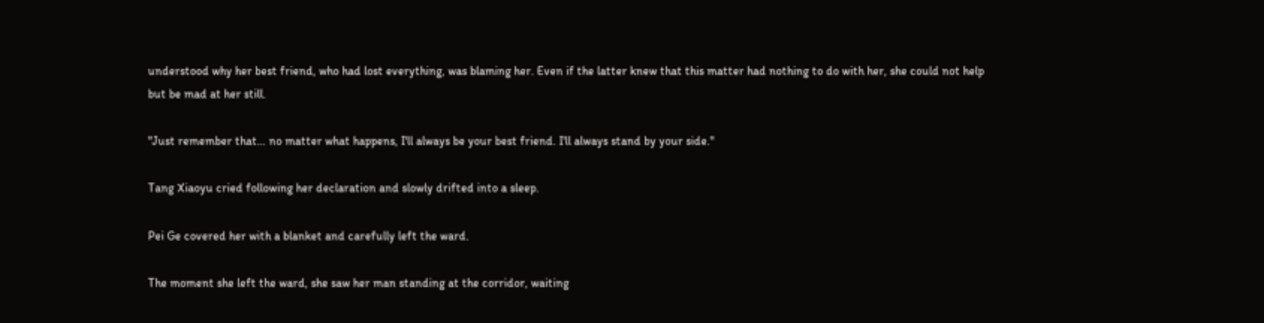understood why her best friend, who had lost everything, was blaming her. Even if the latter knew that this matter had nothing to do with her, she could not help but be mad at her still.

"Just remember that… no matter what happens, I'll always be your best friend. I'll always stand by your side."

Tang Xiaoyu cried following her declaration and slowly drifted into a sleep.

Pei Ge covered her with a blanket and carefully left the ward.

The moment she left the ward, she saw her man standing at the corridor, waiting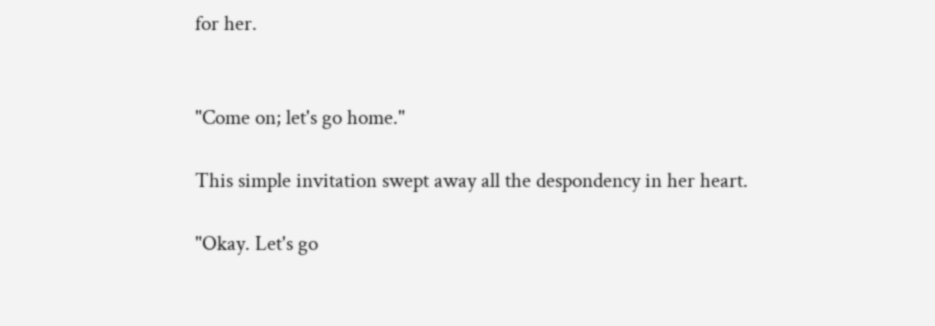for her.


"Come on; let's go home."

This simple invitation swept away all the despondency in her heart.

"Okay. Let's go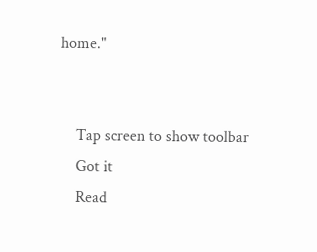home."


    Tap screen to show toolbar
    Got it
    Read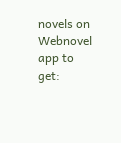novels on Webnovel app to get: